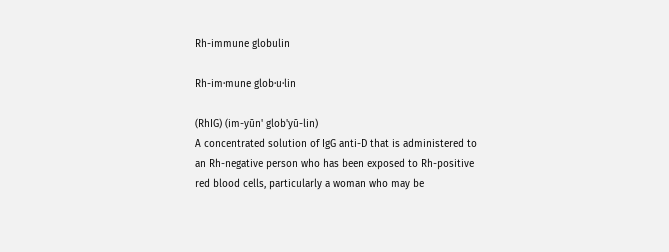Rh-immune globulin

Rh-im·mune glob·u·lin

(RhIG) (im-yūn' glob'yū-lin)
A concentrated solution of IgG anti-D that is administered to an Rh-negative person who has been exposed to Rh-positive red blood cells, particularly a woman who may be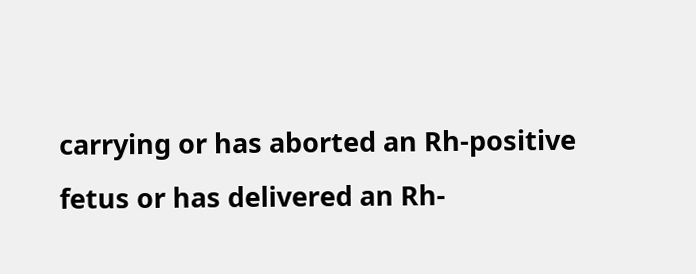carrying or has aborted an Rh-positive fetus or has delivered an Rh-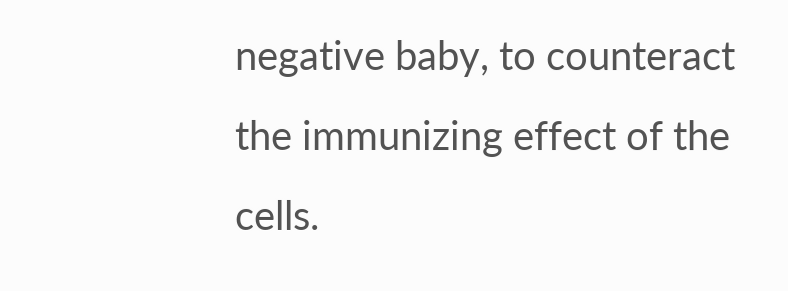negative baby, to counteract the immunizing effect of the cells.